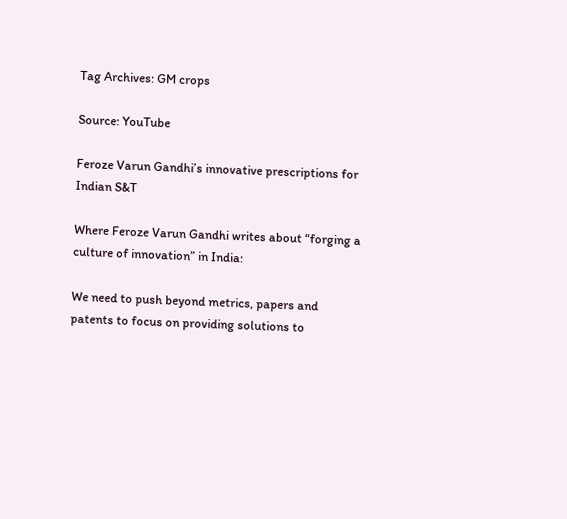Tag Archives: GM crops

Source: YouTube

Feroze Varun Gandhi’s innovative prescriptions for Indian S&T

Where Feroze Varun Gandhi writes about “forging a culture of innovation” in India:

We need to push beyond metrics, papers and patents to focus on providing solutions to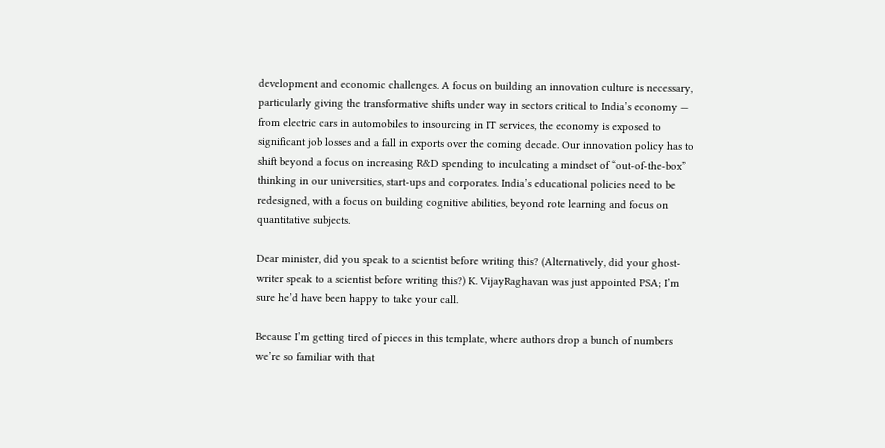development and economic challenges. A focus on building an innovation culture is necessary, particularly giving the transformative shifts under way in sectors critical to India’s economy — from electric cars in automobiles to insourcing in IT services, the economy is exposed to significant job losses and a fall in exports over the coming decade. Our innovation policy has to shift beyond a focus on increasing R&D spending to inculcating a mindset of “out-of-the-box” thinking in our universities, start-ups and corporates. India’s educational policies need to be redesigned, with a focus on building cognitive abilities, beyond rote learning and focus on quantitative subjects.

Dear minister, did you speak to a scientist before writing this? (Alternatively, did your ghost-writer speak to a scientist before writing this?) K. VijayRaghavan was just appointed PSA; I’m sure he’d have been happy to take your call.

Because I’m getting tired of pieces in this template, where authors drop a bunch of numbers we’re so familiar with that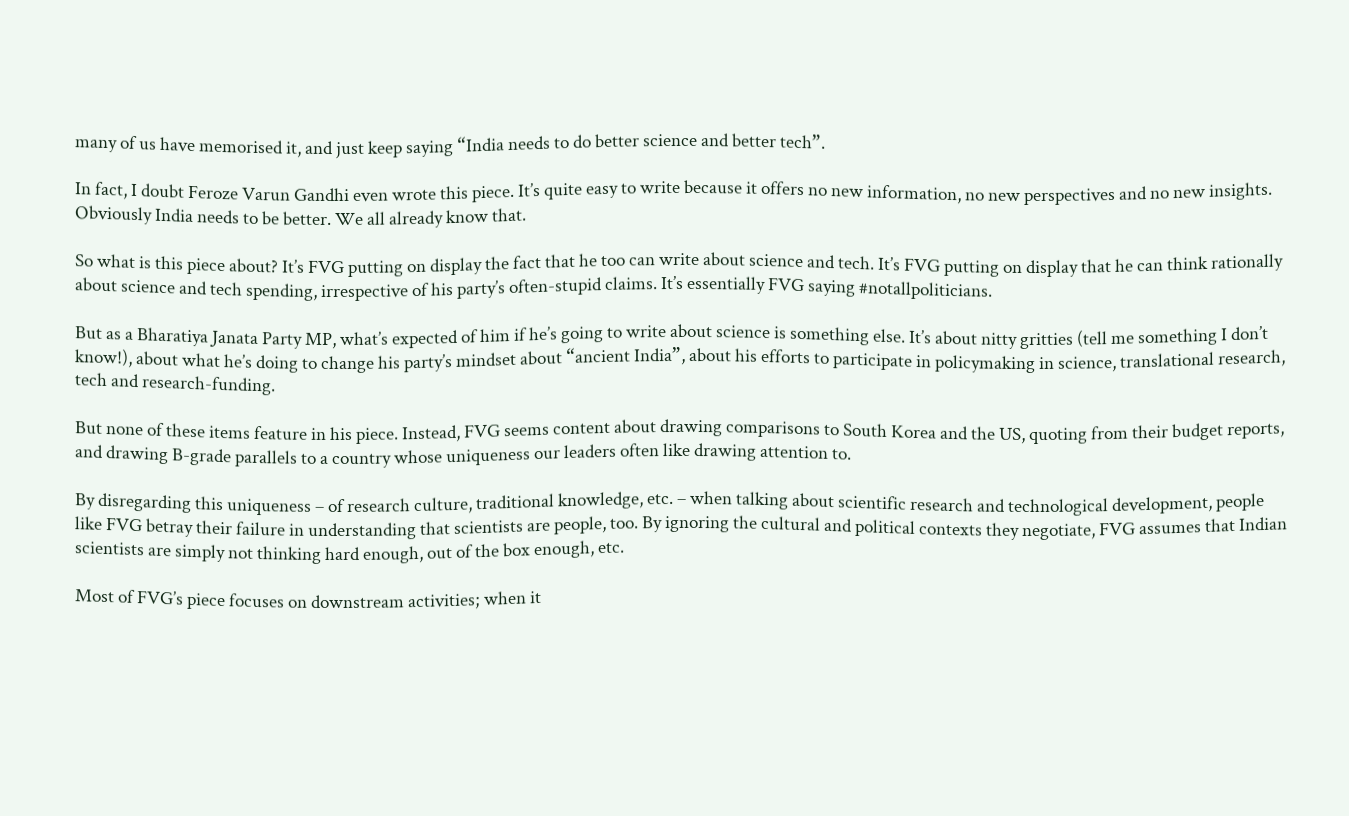many of us have memorised it, and just keep saying “India needs to do better science and better tech”.

In fact, I doubt Feroze Varun Gandhi even wrote this piece. It’s quite easy to write because it offers no new information, no new perspectives and no new insights. Obviously India needs to be better. We all already know that.

So what is this piece about? It’s FVG putting on display the fact that he too can write about science and tech. It’s FVG putting on display that he can think rationally about science and tech spending, irrespective of his party’s often-stupid claims. It’s essentially FVG saying #notallpoliticians.

But as a Bharatiya Janata Party MP, what’s expected of him if he’s going to write about science is something else. It’s about nitty gritties (tell me something I don’t know!), about what he’s doing to change his party’s mindset about “ancient India”, about his efforts to participate in policymaking in science, translational research, tech and research-funding.

But none of these items feature in his piece. Instead, FVG seems content about drawing comparisons to South Korea and the US, quoting from their budget reports, and drawing B-grade parallels to a country whose uniqueness our leaders often like drawing attention to.

By disregarding this uniqueness – of research culture, traditional knowledge, etc. – when talking about scientific research and technological development, people like FVG betray their failure in understanding that scientists are people, too. By ignoring the cultural and political contexts they negotiate, FVG assumes that Indian scientists are simply not thinking hard enough, out of the box enough, etc.

Most of FVG’s piece focuses on downstream activities; when it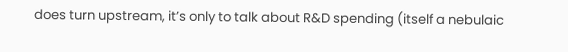does turn upstream, it’s only to talk about R&D spending (itself a nebulaic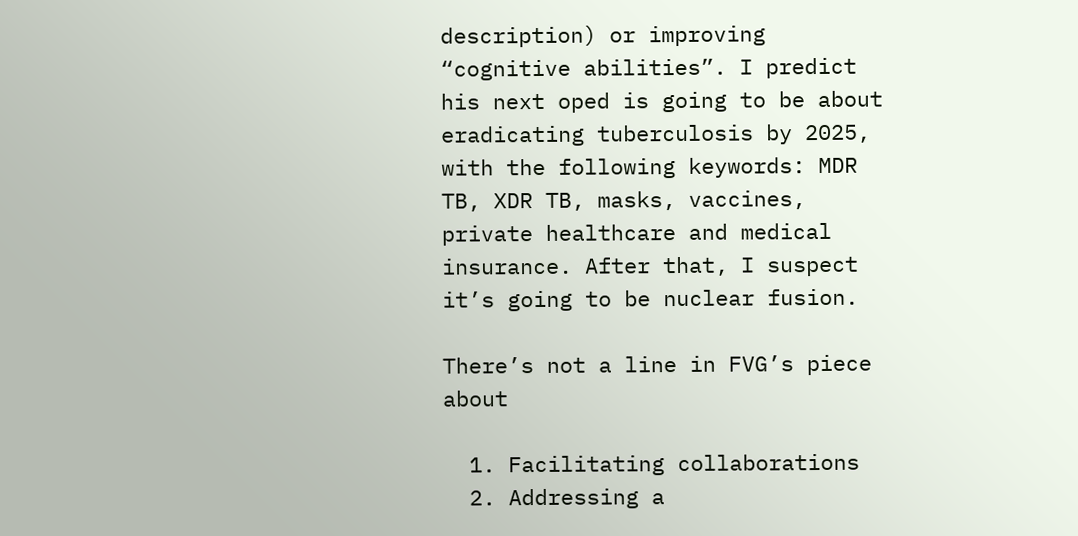description) or improving “cognitive abilities”. I predict his next oped is going to be about eradicating tuberculosis by 2025, with the following keywords: MDR TB, XDR TB, masks, vaccines, private healthcare and medical insurance. After that, I suspect it’s going to be nuclear fusion.

There’s not a line in FVG’s piece about

  1. Facilitating collaborations
  2. Addressing a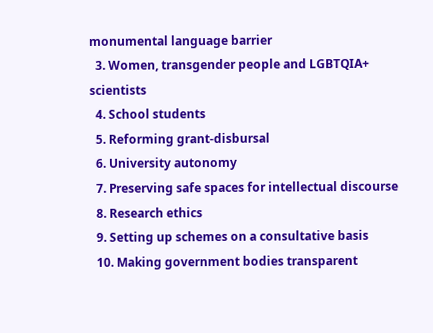monumental language barrier
  3. Women, transgender people and LGBTQIA+ scientists
  4. School students
  5. Reforming grant-disbursal
  6. University autonomy
  7. Preserving safe spaces for intellectual discourse
  8. Research ethics
  9. Setting up schemes on a consultative basis
  10. Making government bodies transparent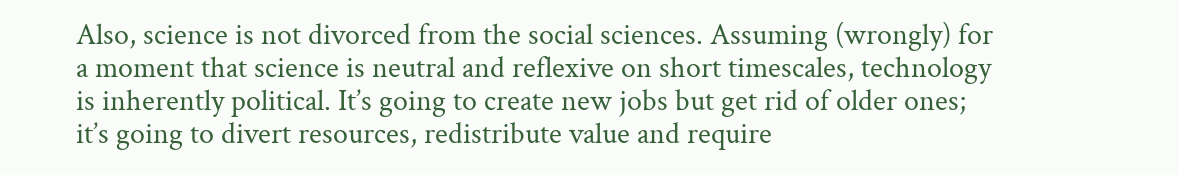Also, science is not divorced from the social sciences. Assuming (wrongly) for a moment that science is neutral and reflexive on short timescales, technology is inherently political. It’s going to create new jobs but get rid of older ones; it’s going to divert resources, redistribute value and require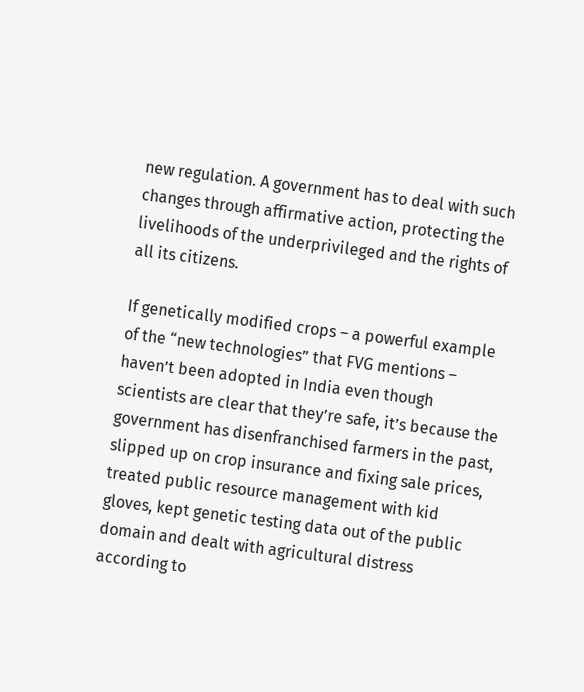new regulation. A government has to deal with such changes through affirmative action, protecting the livelihoods of the underprivileged and the rights of all its citizens.

If genetically modified crops – a powerful example of the “new technologies” that FVG mentions – haven’t been adopted in India even though scientists are clear that they’re safe, it’s because the government has disenfranchised farmers in the past, slipped up on crop insurance and fixing sale prices, treated public resource management with kid gloves, kept genetic testing data out of the public domain and dealt with agricultural distress according to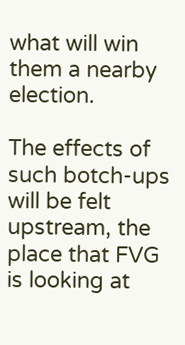what will win them a nearby election.

The effects of such botch-ups will be felt upstream, the place that FVG is looking at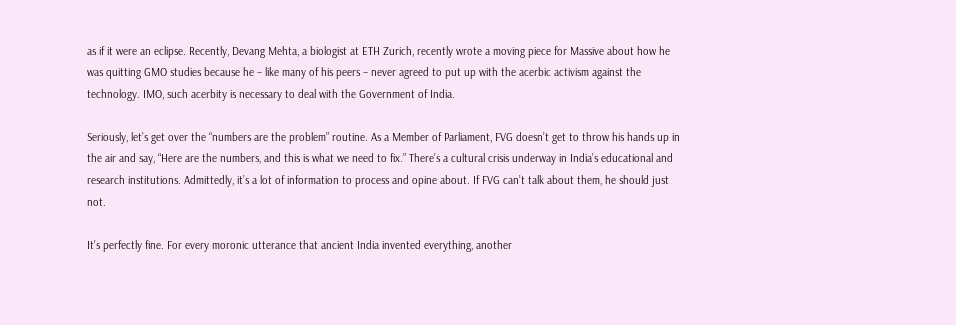as if it were an eclipse. Recently, Devang Mehta, a biologist at ETH Zurich, recently wrote a moving piece for Massive about how he was quitting GMO studies because he – like many of his peers – never agreed to put up with the acerbic activism against the technology. IMO, such acerbity is necessary to deal with the Government of India.

Seriously, let’s get over the “numbers are the problem” routine. As a Member of Parliament, FVG doesn’t get to throw his hands up in the air and say, “Here are the numbers, and this is what we need to fix.” There’s a cultural crisis underway in India’s educational and research institutions. Admittedly, it’s a lot of information to process and opine about. If FVG can’t talk about them, he should just not.

It’s perfectly fine. For every moronic utterance that ancient India invented everything, another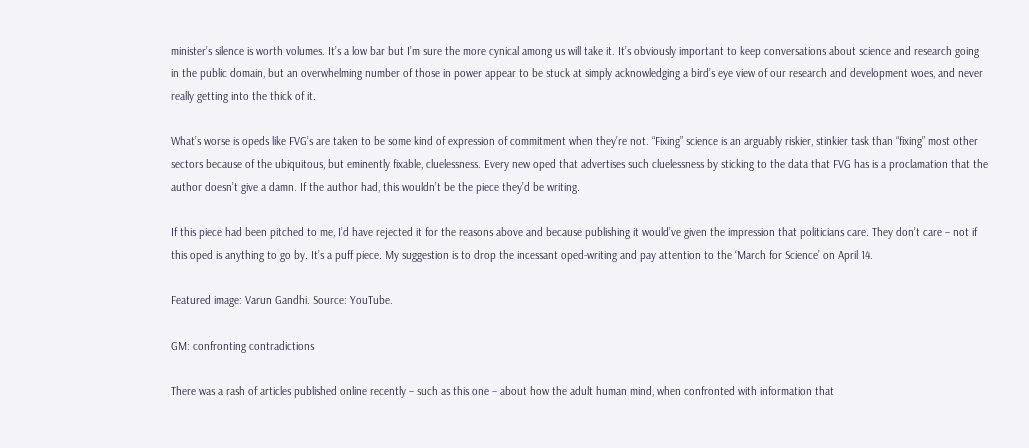minister’s silence is worth volumes. It’s a low bar but I’m sure the more cynical among us will take it. It’s obviously important to keep conversations about science and research going in the public domain, but an overwhelming number of those in power appear to be stuck at simply acknowledging a bird’s eye view of our research and development woes, and never really getting into the thick of it.

What’s worse is opeds like FVG’s are taken to be some kind of expression of commitment when they’re not. “Fixing” science is an arguably riskier, stinkier task than “fixing” most other sectors because of the ubiquitous, but eminently fixable, cluelessness. Every new oped that advertises such cluelessness by sticking to the data that FVG has is a proclamation that the author doesn’t give a damn. If the author had, this wouldn’t be the piece they’d be writing.

If this piece had been pitched to me, I’d have rejected it for the reasons above and because publishing it would’ve given the impression that politicians care. They don’t care – not if this oped is anything to go by. It’s a puff piece. My suggestion is to drop the incessant oped-writing and pay attention to the ‘March for Science’ on April 14.

Featured image: Varun Gandhi. Source: YouTube.

GM: confronting contradictions

There was a rash of articles published online recently – such as this one – about how the adult human mind, when confronted with information that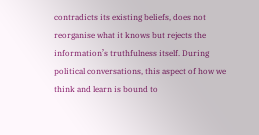contradicts its existing beliefs, does not reorganise what it knows but rejects the information’s truthfulness itself. During political conversations, this aspect of how we think and learn is bound to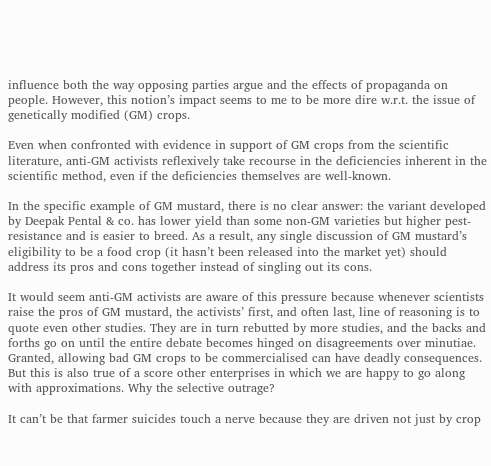influence both the way opposing parties argue and the effects of propaganda on people. However, this notion’s impact seems to me to be more dire w.r.t. the issue of genetically modified (GM) crops.

Even when confronted with evidence in support of GM crops from the scientific literature, anti-GM activists reflexively take recourse in the deficiencies inherent in the scientific method, even if the deficiencies themselves are well-known.

In the specific example of GM mustard, there is no clear answer: the variant developed by Deepak Pental & co. has lower yield than some non-GM varieties but higher pest-resistance and is easier to breed. As a result, any single discussion of GM mustard’s eligibility to be a food crop (it hasn’t been released into the market yet) should address its pros and cons together instead of singling out its cons.

It would seem anti-GM activists are aware of this pressure because whenever scientists raise the pros of GM mustard, the activists’ first, and often last, line of reasoning is to quote even other studies. They are in turn rebutted by more studies, and the backs and forths go on until the entire debate becomes hinged on disagreements over minutiae. Granted, allowing bad GM crops to be commercialised can have deadly consequences. But this is also true of a score other enterprises in which we are happy to go along with approximations. Why the selective outrage?

It can’t be that farmer suicides touch a nerve because they are driven not just by crop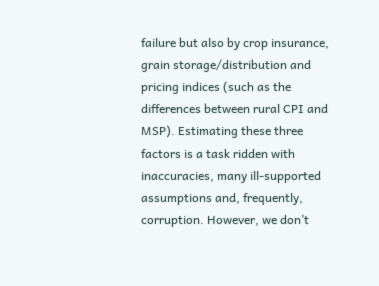failure but also by crop insurance, grain storage/distribution and pricing indices (such as the differences between rural CPI and MSP). Estimating these three factors is a task ridden with inaccuracies, many ill-supported assumptions and, frequently, corruption. However, we don’t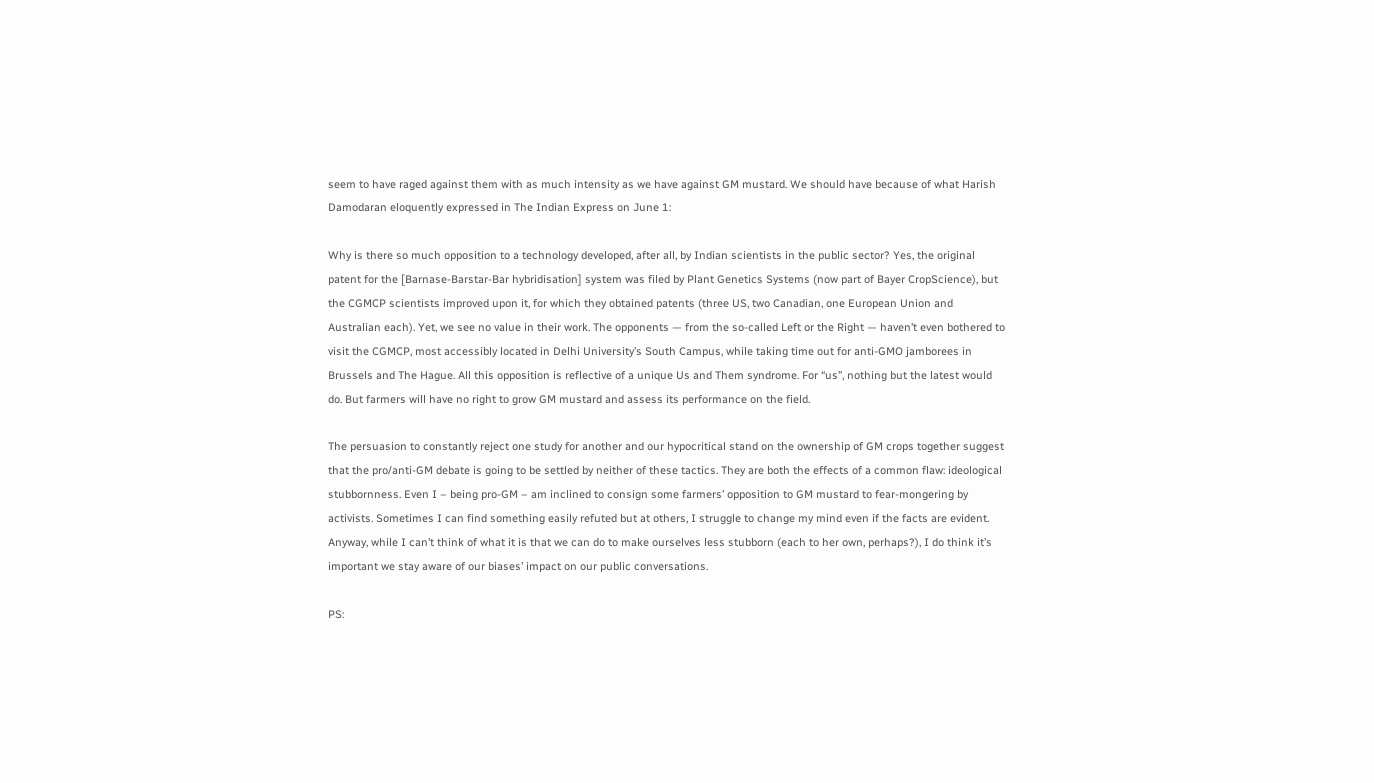seem to have raged against them with as much intensity as we have against GM mustard. We should have because of what Harish Damodaran eloquently expressed in The Indian Express on June 1:

Why is there so much opposition to a technology developed, after all, by Indian scientists in the public sector? Yes, the original patent for the [Barnase-Barstar-Bar hybridisation] system was filed by Plant Genetics Systems (now part of Bayer CropScience), but the CGMCP scientists improved upon it, for which they obtained patents (three US, two Canadian, one European Union and Australian each). Yet, we see no value in their work. The opponents — from the so-called Left or the Right — haven’t even bothered to visit the CGMCP, most accessibly located in Delhi University’s South Campus, while taking time out for anti-GMO jamborees in Brussels and The Hague. All this opposition is reflective of a unique Us and Them syndrome. For “us”, nothing but the latest would do. But farmers will have no right to grow GM mustard and assess its performance on the field.

The persuasion to constantly reject one study for another and our hypocritical stand on the ownership of GM crops together suggest that the pro/anti-GM debate is going to be settled by neither of these tactics. They are both the effects of a common flaw: ideological stubbornness. Even I – being pro-GM – am inclined to consign some farmers’ opposition to GM mustard to fear-mongering by activists. Sometimes I can find something easily refuted but at others, I struggle to change my mind even if the facts are evident. Anyway, while I can’t think of what it is that we can do to make ourselves less stubborn (each to her own, perhaps?), I do think it’s important we stay aware of our biases’ impact on our public conversations.

PS: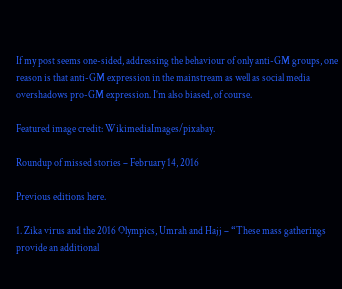If my post seems one-sided, addressing the behaviour of only anti-GM groups, one reason is that anti-GM expression in the mainstream as well as social media overshadows pro-GM expression. I’m also biased, of course.

Featured image credit: WikimediaImages/pixabay.

Roundup of missed stories – February 14, 2016

Previous editions here.

1. Zika virus and the 2016 Olympics, Umrah and Hajj – “These mass gatherings provide an additional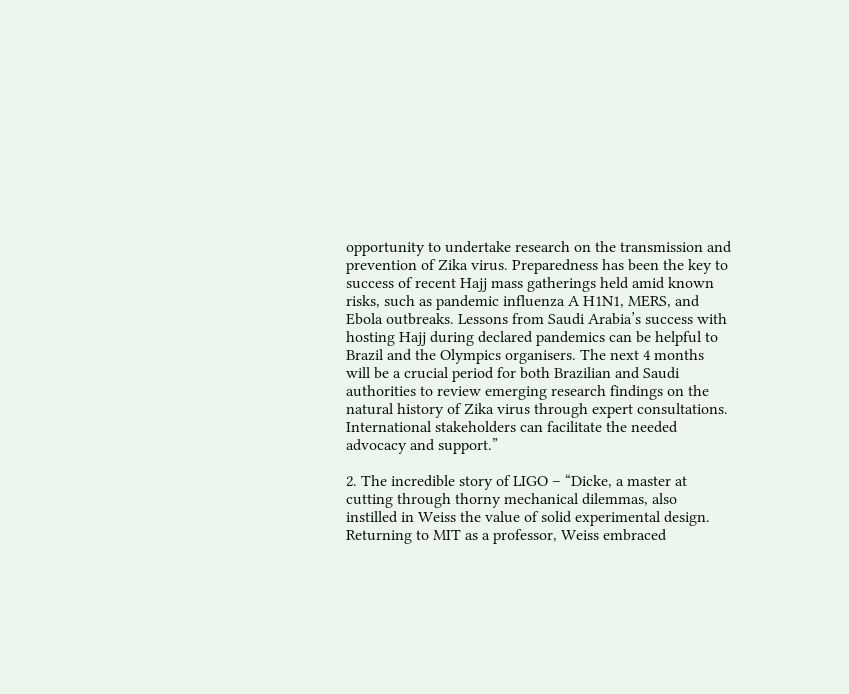opportunity to undertake research on the transmission and prevention of Zika virus. Preparedness has been the key to success of recent Hajj mass gatherings held amid known risks, such as pandemic influenza A H1N1, MERS, and Ebola outbreaks. Lessons from Saudi Arabia’s success with hosting Hajj during declared pandemics can be helpful to Brazil and the Olympics organisers. The next 4 months will be a crucial period for both Brazilian and Saudi authorities to review emerging research findings on the natural history of Zika virus through expert consultations. International stakeholders can facilitate the needed advocacy and support.”

2. The incredible story of LIGO – “Dicke, a master at cutting through thorny mechanical dilemmas, also instilled in Weiss the value of solid experimental design. Returning to MIT as a professor, Weiss embraced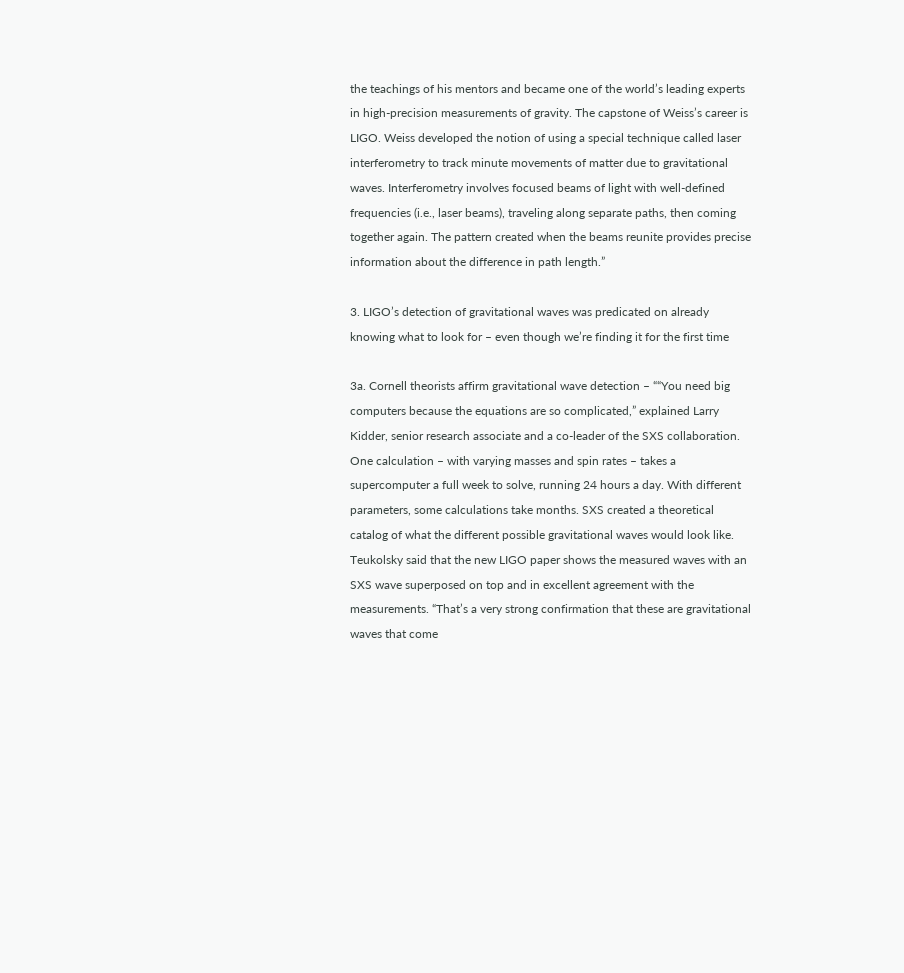the teachings of his mentors and became one of the world’s leading experts in high-precision measurements of gravity. The capstone of Weiss’s career is LIGO. Weiss developed the notion of using a special technique called laser interferometry to track minute movements of matter due to gravitational waves. Interferometry involves focused beams of light with well-defined frequencies (i.e., laser beams), traveling along separate paths, then coming together again. The pattern created when the beams reunite provides precise information about the difference in path length.”

3. LIGO’s detection of gravitational waves was predicated on already knowing what to look for – even though we’re finding it for the first time

3a. Cornell theorists affirm gravitational wave detection – ““You need big computers because the equations are so complicated,” explained Larry Kidder, senior research associate and a co-leader of the SXS collaboration. One calculation – with varying masses and spin rates – takes a supercomputer a full week to solve, running 24 hours a day. With different parameters, some calculations take months. SXS created a theoretical catalog of what the different possible gravitational waves would look like. Teukolsky said that the new LIGO paper shows the measured waves with an SXS wave superposed on top and in excellent agreement with the measurements. “That’s a very strong confirmation that these are gravitational waves that come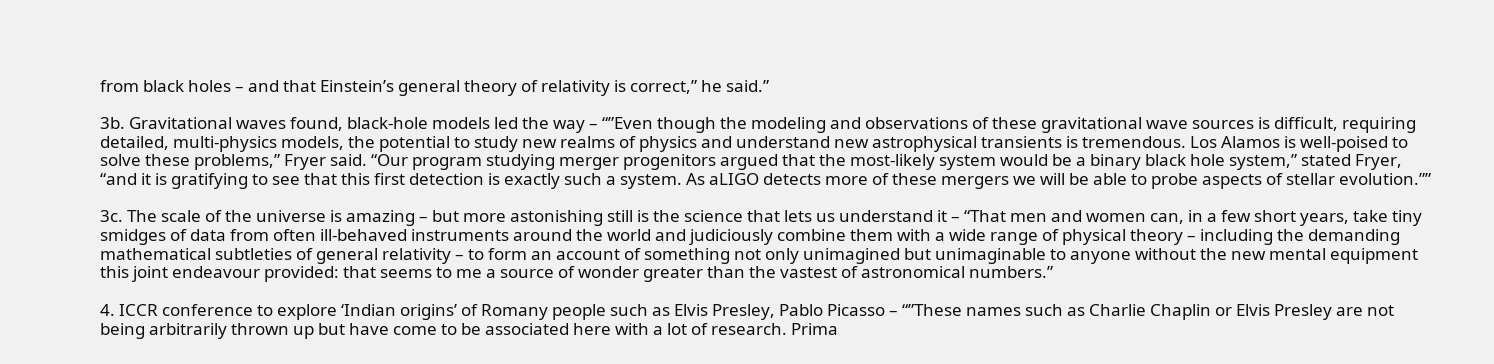from black holes – and that Einstein’s general theory of relativity is correct,” he said.”

3b. Gravitational waves found, black-hole models led the way – “”Even though the modeling and observations of these gravitational wave sources is difficult, requiring detailed, multi-physics models, the potential to study new realms of physics and understand new astrophysical transients is tremendous. Los Alamos is well-poised to solve these problems,” Fryer said. “Our program studying merger progenitors argued that the most-likely system would be a binary black hole system,” stated Fryer, “and it is gratifying to see that this first detection is exactly such a system. As aLIGO detects more of these mergers we will be able to probe aspects of stellar evolution.””

3c. The scale of the universe is amazing – but more astonishing still is the science that lets us understand it – “That men and women can, in a few short years, take tiny smidges of data from often ill-behaved instruments around the world and judiciously combine them with a wide range of physical theory – including the demanding mathematical subtleties of general relativity – to form an account of something not only unimagined but unimaginable to anyone without the new mental equipment this joint endeavour provided: that seems to me a source of wonder greater than the vastest of astronomical numbers.”

4. ICCR conference to explore ‘Indian origins’ of Romany people such as Elvis Presley, Pablo Picasso – “”These names such as Charlie Chaplin or Elvis Presley are not being arbitrarily thrown up but have come to be associated here with a lot of research. Prima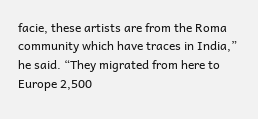facie, these artists are from the Roma community which have traces in India,” he said. “They migrated from here to Europe 2,500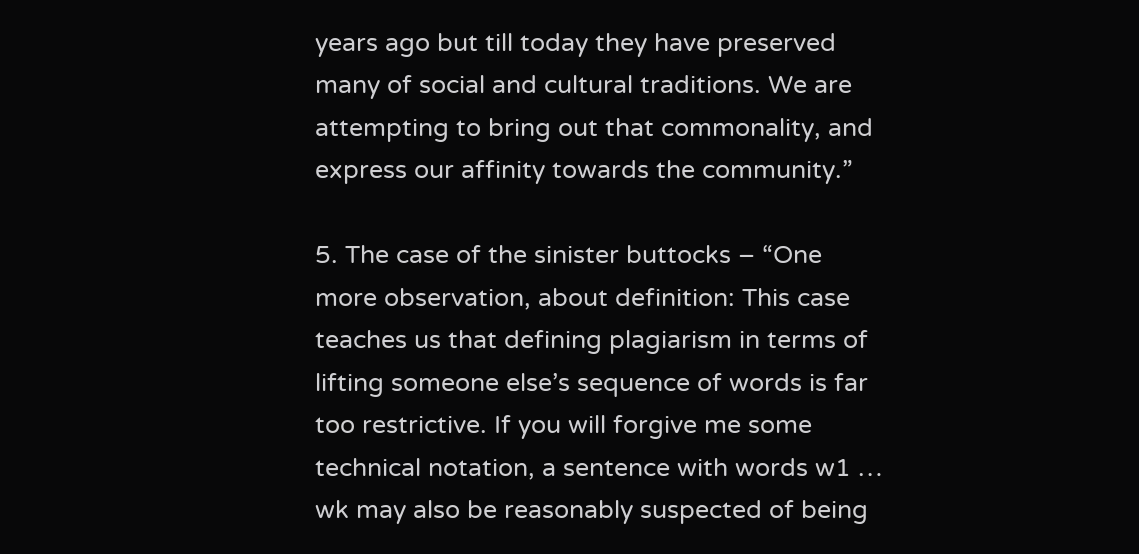years ago but till today they have preserved many of social and cultural traditions. We are attempting to bring out that commonality, and express our affinity towards the community.”

5. The case of the sinister buttocks – “One more observation, about definition: This case teaches us that defining plagiarism in terms of lifting someone else’s sequence of words is far too restrictive. If you will forgive me some technical notation, a sentence with words w1 … wk may also be reasonably suspected of being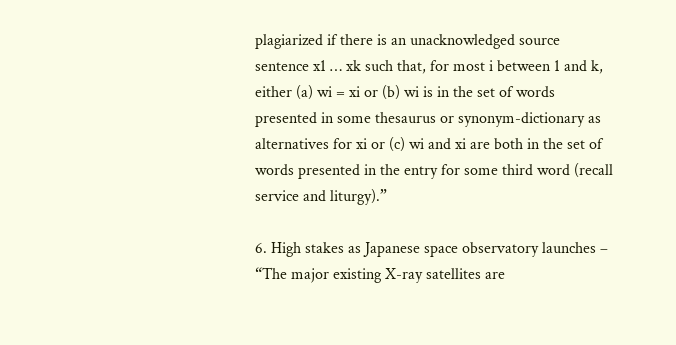plagiarized if there is an unacknowledged source sentence x1 … xk such that, for most i between 1 and k, either (a) wi = xi or (b) wi is in the set of words presented in some thesaurus or synonym-dictionary as alternatives for xi or (c) wi and xi are both in the set of words presented in the entry for some third word (recall service and liturgy).”

6. High stakes as Japanese space observatory launches – “The major existing X-ray satellites are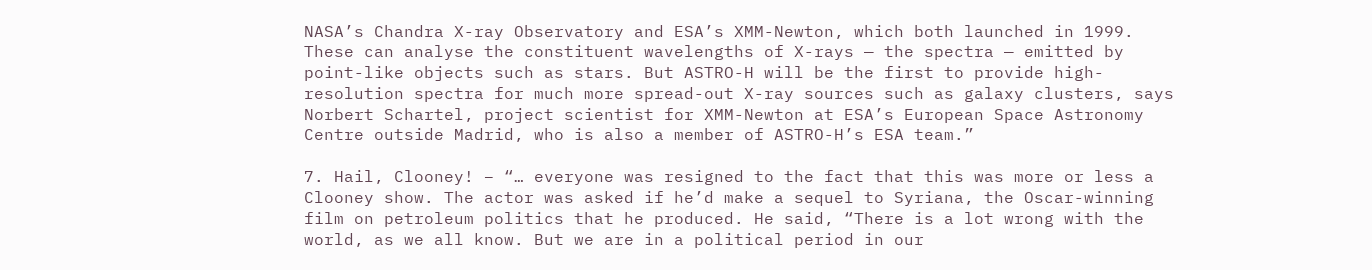NASA’s Chandra X-ray Observatory and ESA’s XMM-Newton, which both launched in 1999. These can analyse the constituent wavelengths of X-rays — the spectra — emitted by point-like objects such as stars. But ASTRO-H will be the first to provide high-resolution spectra for much more spread-out X-ray sources such as galaxy clusters, says Norbert Schartel, project scientist for XMM-Newton at ESA’s European Space Astronomy Centre outside Madrid, who is also a member of ASTRO-H’s ESA team.”

7. Hail, Clooney! – “… everyone was resigned to the fact that this was more or less a Clooney show. The actor was asked if he’d make a sequel to Syriana, the Oscar-winning film on petroleum politics that he produced. He said, “There is a lot wrong with the world, as we all know. But we are in a political period in our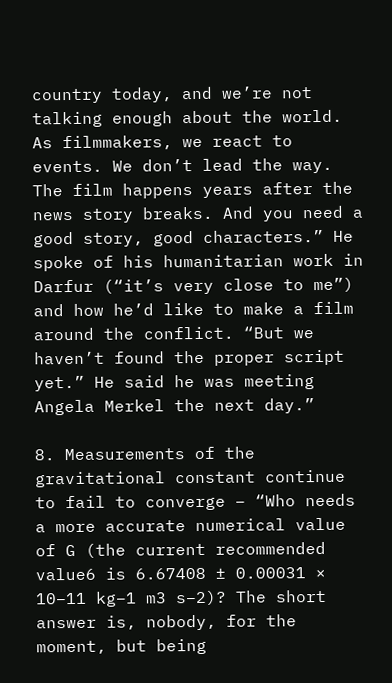country today, and we’re not talking enough about the world. As filmmakers, we react to events. We don’t lead the way. The film happens years after the news story breaks. And you need a good story, good characters.” He spoke of his humanitarian work in Darfur (“it’s very close to me”) and how he’d like to make a film around the conflict. “But we haven’t found the proper script yet.” He said he was meeting Angela Merkel the next day.”

8. Measurements of the gravitational constant continue to fail to converge – “Who needs a more accurate numerical value of G (the current recommended value6 is 6.67408 ± 0.00031 × 10−11 kg−1 m3 s−2)? The short answer is, nobody, for the moment, but being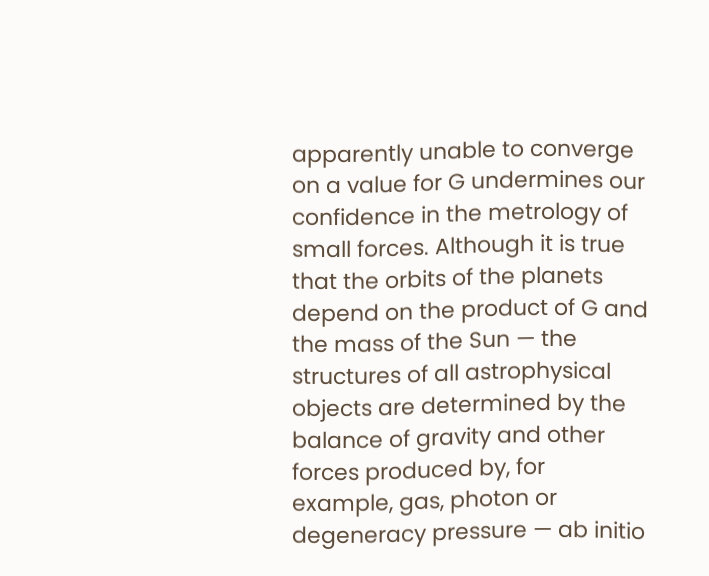apparently unable to converge on a value for G undermines our confidence in the metrology of small forces. Although it is true that the orbits of the planets depend on the product of G and the mass of the Sun — the structures of all astrophysical objects are determined by the balance of gravity and other forces produced by, for example, gas, photon or degeneracy pressure — ab initio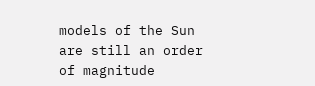models of the Sun are still an order of magnitude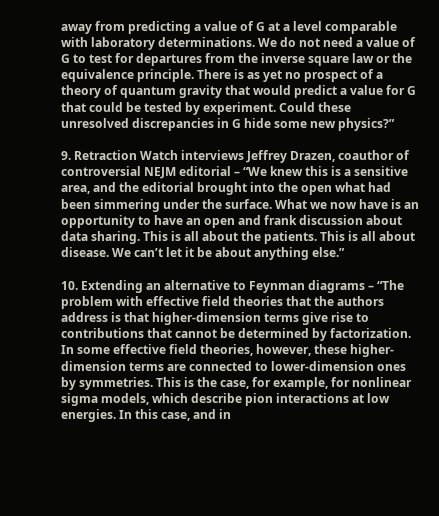away from predicting a value of G at a level comparable with laboratory determinations. We do not need a value of G to test for departures from the inverse square law or the equivalence principle. There is as yet no prospect of a theory of quantum gravity that would predict a value for G that could be tested by experiment. Could these unresolved discrepancies in G hide some new physics?”

9. Retraction Watch interviews Jeffrey Drazen, coauthor of controversial NEJM editorial – “We knew this is a sensitive area, and the editorial brought into the open what had been simmering under the surface. What we now have is an opportunity to have an open and frank discussion about data sharing. This is all about the patients. This is all about disease. We can’t let it be about anything else.”

10. Extending an alternative to Feynman diagrams – “The problem with effective field theories that the authors address is that higher-dimension terms give rise to contributions that cannot be determined by factorization. In some effective field theories, however, these higher-dimension terms are connected to lower-dimension ones by symmetries. This is the case, for example, for nonlinear sigma models, which describe pion interactions at low energies. In this case, and in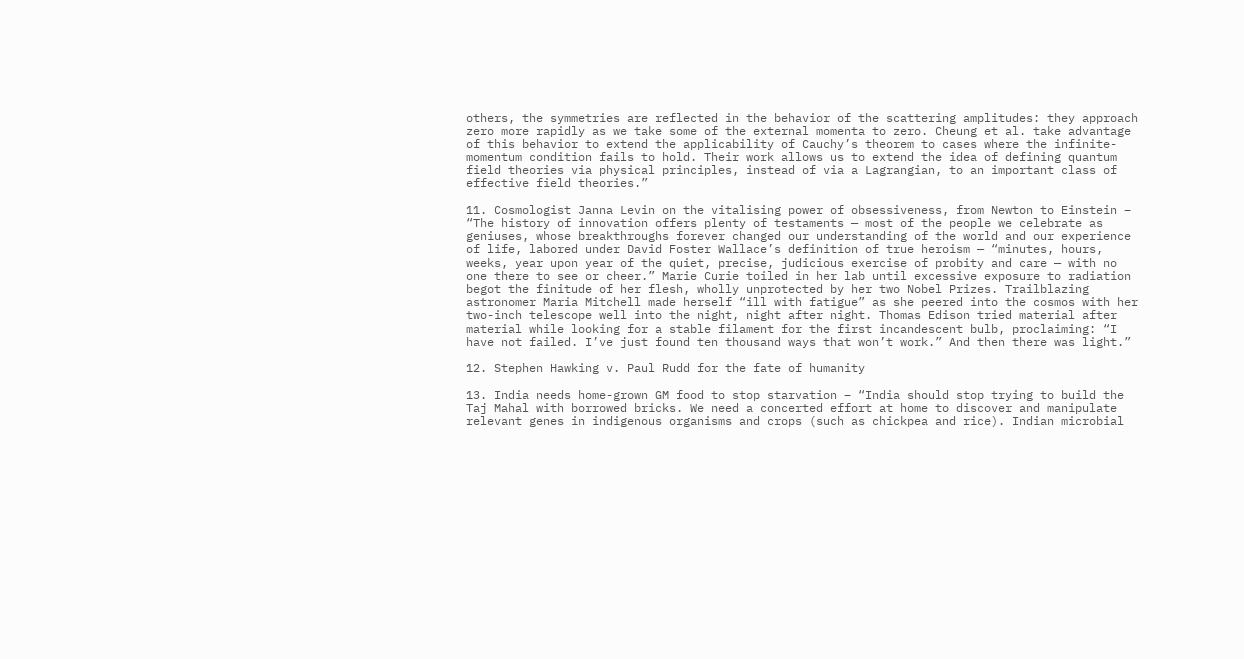others, the symmetries are reflected in the behavior of the scattering amplitudes: they approach zero more rapidly as we take some of the external momenta to zero. Cheung et al. take advantage of this behavior to extend the applicability of Cauchy’s theorem to cases where the infinite-momentum condition fails to hold. Their work allows us to extend the idea of defining quantum field theories via physical principles, instead of via a Lagrangian, to an important class of effective field theories.”

11. Cosmologist Janna Levin on the vitalising power of obsessiveness, from Newton to Einstein – “The history of innovation offers plenty of testaments — most of the people we celebrate as geniuses, whose breakthroughs forever changed our understanding of the world and our experience of life, labored under David Foster Wallace’s definition of true heroism — “minutes, hours, weeks, year upon year of the quiet, precise, judicious exercise of probity and care — with no one there to see or cheer.” Marie Curie toiled in her lab until excessive exposure to radiation begot the finitude of her flesh, wholly unprotected by her two Nobel Prizes. Trailblazing astronomer Maria Mitchell made herself “ill with fatigue” as she peered into the cosmos with her two-inch telescope well into the night, night after night. Thomas Edison tried material after material while looking for a stable filament for the first incandescent bulb, proclaiming: “I have not failed. I’ve just found ten thousand ways that won’t work.” And then there was light.”

12. Stephen Hawking v. Paul Rudd for the fate of humanity

13. India needs home-grown GM food to stop starvation – “India should stop trying to build the Taj Mahal with borrowed bricks. We need a concerted effort at home to discover and manipulate relevant genes in indigenous organisms and crops (such as chickpea and rice). Indian microbial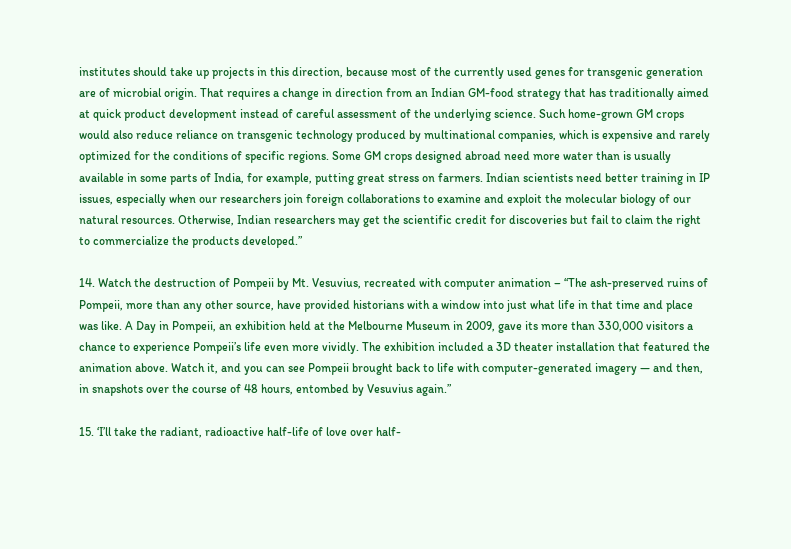institutes should take up projects in this direction, because most of the currently used genes for transgenic generation are of microbial origin. That requires a change in direction from an Indian GM-food strategy that has traditionally aimed at quick product development instead of careful assessment of the underlying science. Such home-grown GM crops would also reduce reliance on transgenic technology produced by multinational companies, which is expensive and rarely optimized for the conditions of specific regions. Some GM crops designed abroad need more water than is usually available in some parts of India, for example, putting great stress on farmers. Indian scientists need better training in IP issues, especially when our researchers join foreign collaborations to examine and exploit the molecular biology of our natural resources. Otherwise, Indian researchers may get the scientific credit for discoveries but fail to claim the right to commercialize the products developed.”

14. Watch the destruction of Pompeii by Mt. Vesuvius, recreated with computer animation – “The ash-preserved ruins of Pompeii, more than any other source, have provided historians with a window into just what life in that time and place was like. A Day in Pompeii, an exhibition held at the Melbourne Museum in 2009, gave its more than 330,000 visitors a chance to experience Pompeii’s life even more vividly. The exhibition included a 3D theater installation that featured the animation above. Watch it, and you can see Pompeii brought back to life with computer-generated imagery — and then, in snapshots over the course of 48 hours, entombed by Vesuvius again.”

15. ‘I’ll take the radiant, radioactive half-life of love over half-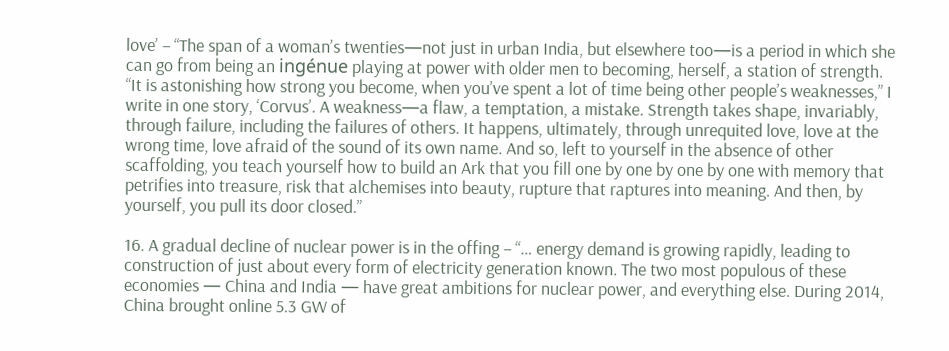love’ – “The span of a woman’s twenties—not just in urban India, but elsewhere too—is a period in which she can go from being an ingénue playing at power with older men to becoming, herself, a station of strength. “It is astonishing how strong you become, when you’ve spent a lot of time being other people’s weaknesses,” I write in one story, ‘Corvus’. A weakness—a flaw, a temptation, a mistake. Strength takes shape, invariably, through failure, including the failures of others. It happens, ultimately, through unrequited love, love at the wrong time, love afraid of the sound of its own name. And so, left to yourself in the absence of other scaffolding, you teach yourself how to build an Ark that you fill one by one by one by one with memory that petrifies into treasure, risk that alchemises into beauty, rupture that raptures into meaning. And then, by yourself, you pull its door closed.”

16. A gradual decline of nuclear power is in the offing – “… energy demand is growing rapidly, leading to construction of just about every form of electricity generation known. The two most populous of these economies — China and India — have great ambitions for nuclear power, and everything else. During 2014, China brought online 5.3 GW of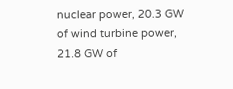nuclear power, 20.3 GW of wind turbine power, 21.8 GW of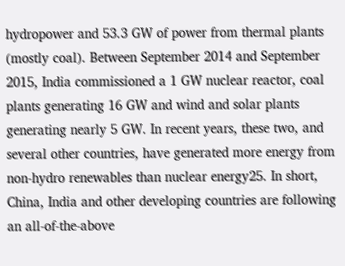hydropower and 53.3 GW of power from thermal plants (mostly coal). Between September 2014 and September 2015, India commissioned a 1 GW nuclear reactor, coal plants generating 16 GW and wind and solar plants generating nearly 5 GW. In recent years, these two, and several other countries, have generated more energy from non-hydro renewables than nuclear energy25. In short, China, India and other developing countries are following an all-of-the-above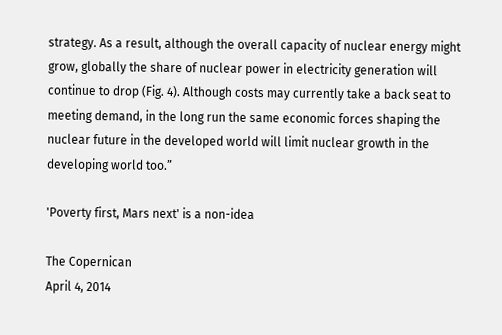strategy. As a result, although the overall capacity of nuclear energy might grow, globally the share of nuclear power in electricity generation will continue to drop (Fig. 4). Although costs may currently take a back seat to meeting demand, in the long run the same economic forces shaping the nuclear future in the developed world will limit nuclear growth in the developing world too.”

'Poverty first, Mars next' is a non-idea

The Copernican
April 4, 2014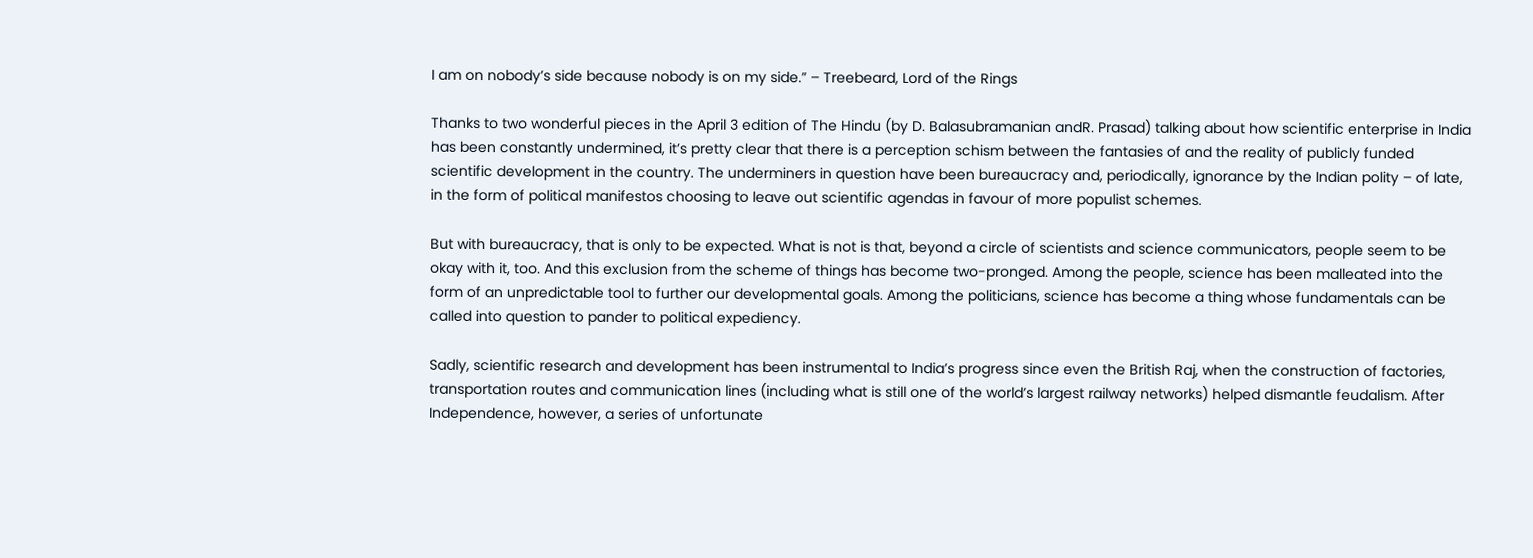I am on nobody’s side because nobody is on my side.” – Treebeard, Lord of the Rings

Thanks to two wonderful pieces in the April 3 edition of The Hindu (by D. Balasubramanian andR. Prasad) talking about how scientific enterprise in India has been constantly undermined, it’s pretty clear that there is a perception schism between the fantasies of and the reality of publicly funded scientific development in the country. The underminers in question have been bureaucracy and, periodically, ignorance by the Indian polity – of late, in the form of political manifestos choosing to leave out scientific agendas in favour of more populist schemes.

But with bureaucracy, that is only to be expected. What is not is that, beyond a circle of scientists and science communicators, people seem to be okay with it, too. And this exclusion from the scheme of things has become two-pronged. Among the people, science has been malleated into the form of an unpredictable tool to further our developmental goals. Among the politicians, science has become a thing whose fundamentals can be called into question to pander to political expediency.

Sadly, scientific research and development has been instrumental to India’s progress since even the British Raj, when the construction of factories, transportation routes and communication lines (including what is still one of the world’s largest railway networks) helped dismantle feudalism. After Independence, however, a series of unfortunate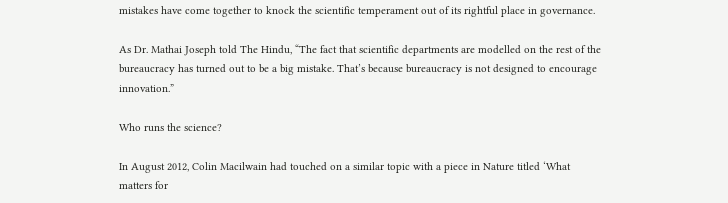mistakes have come together to knock the scientific temperament out of its rightful place in governance.

As Dr. Mathai Joseph told The Hindu, “The fact that scientific departments are modelled on the rest of the bureaucracy has turned out to be a big mistake. That’s because bureaucracy is not designed to encourage innovation.”

Who runs the science?

In August 2012, Colin Macilwain had touched on a similar topic with a piece in Nature titled ‘What matters for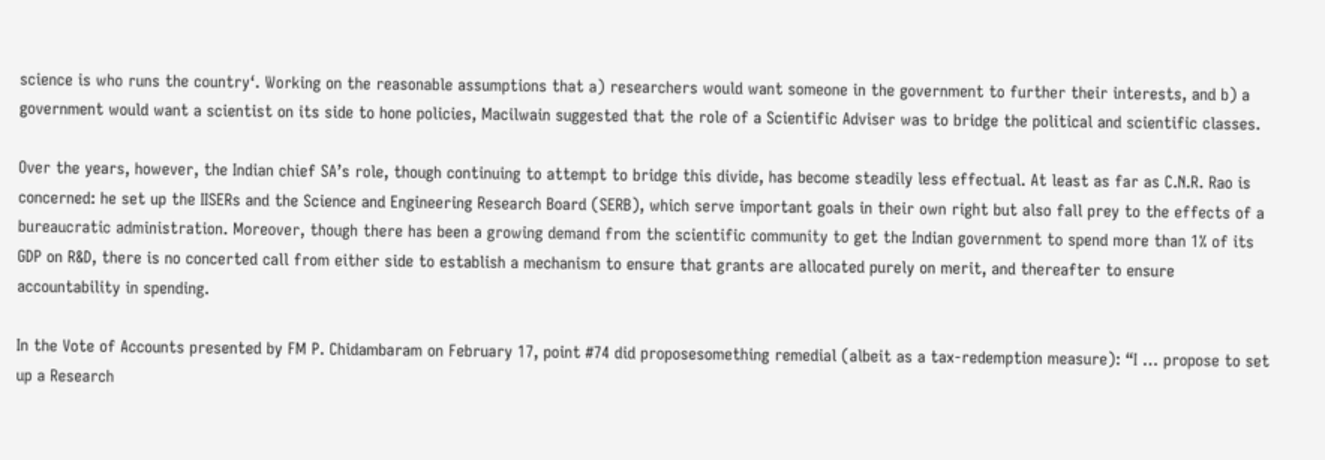science is who runs the country‘. Working on the reasonable assumptions that a) researchers would want someone in the government to further their interests, and b) a government would want a scientist on its side to hone policies, Macilwain suggested that the role of a Scientific Adviser was to bridge the political and scientific classes.

Over the years, however, the Indian chief SA’s role, though continuing to attempt to bridge this divide, has become steadily less effectual. At least as far as C.N.R. Rao is concerned: he set up the IISERs and the Science and Engineering Research Board (SERB), which serve important goals in their own right but also fall prey to the effects of a bureaucratic administration. Moreover, though there has been a growing demand from the scientific community to get the Indian government to spend more than 1% of its GDP on R&D, there is no concerted call from either side to establish a mechanism to ensure that grants are allocated purely on merit, and thereafter to ensure accountability in spending.

In the Vote of Accounts presented by FM P. Chidambaram on February 17, point #74 did proposesomething remedial (albeit as a tax-redemption measure): “I … propose to set up a Research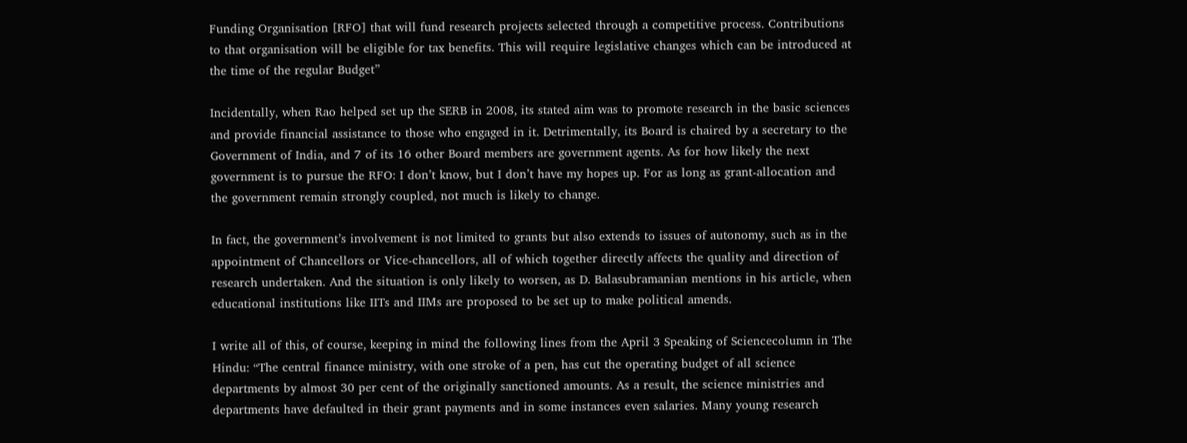Funding Organisation [RFO] that will fund research projects selected through a competitive process. Contributions to that organisation will be eligible for tax benefits. This will require legislative changes which can be introduced at the time of the regular Budget”

Incidentally, when Rao helped set up the SERB in 2008, its stated aim was to promote research in the basic sciences and provide financial assistance to those who engaged in it. Detrimentally, its Board is chaired by a secretary to the Government of India, and 7 of its 16 other Board members are government agents. As for how likely the next government is to pursue the RFO: I don’t know, but I don’t have my hopes up. For as long as grant-allocation and the government remain strongly coupled, not much is likely to change.

In fact, the government’s involvement is not limited to grants but also extends to issues of autonomy, such as in the appointment of Chancellors or Vice-chancellors, all of which together directly affects the quality and direction of research undertaken. And the situation is only likely to worsen, as D. Balasubramanian mentions in his article, when educational institutions like IITs and IIMs are proposed to be set up to make political amends.

I write all of this, of course, keeping in mind the following lines from the April 3 Speaking of Sciencecolumn in The Hindu: “The central finance ministry, with one stroke of a pen, has cut the operating budget of all science departments by almost 30 per cent of the originally sanctioned amounts. As a result, the science ministries and departments have defaulted in their grant payments and in some instances even salaries. Many young research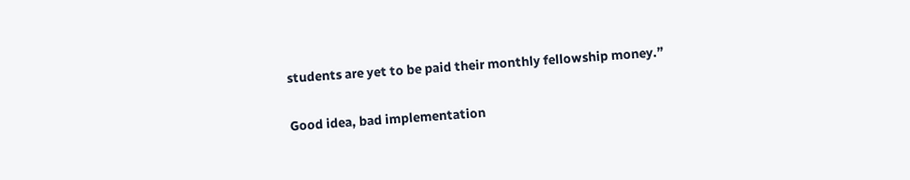students are yet to be paid their monthly fellowship money.”

Good idea, bad implementation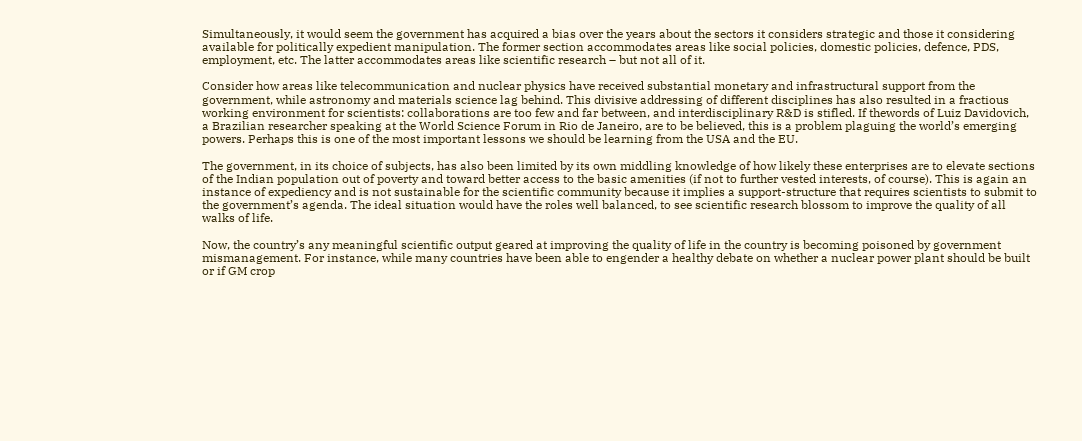Simultaneously, it would seem the government has acquired a bias over the years about the sectors it considers strategic and those it considering available for politically expedient manipulation. The former section accommodates areas like social policies, domestic policies, defence, PDS, employment, etc. The latter accommodates areas like scientific research – but not all of it.

Consider how areas like telecommunication and nuclear physics have received substantial monetary and infrastructural support from the government, while astronomy and materials science lag behind. This divisive addressing of different disciplines has also resulted in a fractious working environment for scientists: collaborations are too few and far between, and interdisciplinary R&D is stifled. If thewords of Luiz Davidovich, a Brazilian researcher speaking at the World Science Forum in Rio de Janeiro, are to be believed, this is a problem plaguing the world’s emerging powers. Perhaps this is one of the most important lessons we should be learning from the USA and the EU.

The government, in its choice of subjects, has also been limited by its own middling knowledge of how likely these enterprises are to elevate sections of the Indian population out of poverty and toward better access to the basic amenities (if not to further vested interests, of course). This is again an instance of expediency and is not sustainable for the scientific community because it implies a support-structure that requires scientists to submit to the government’s agenda. The ideal situation would have the roles well balanced, to see scientific research blossom to improve the quality of all walks of life.

Now, the country’s any meaningful scientific output geared at improving the quality of life in the country is becoming poisoned by government mismanagement. For instance, while many countries have been able to engender a healthy debate on whether a nuclear power plant should be built or if GM crop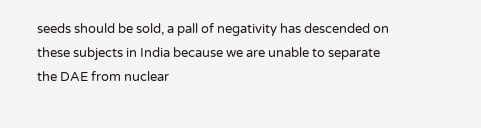seeds should be sold, a pall of negativity has descended on these subjects in India because we are unable to separate the DAE from nuclear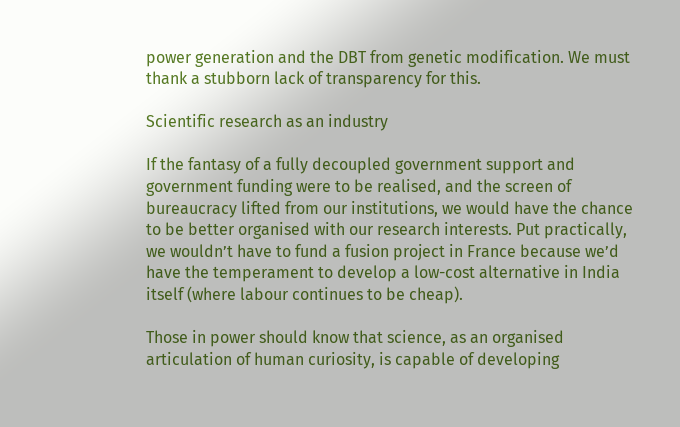power generation and the DBT from genetic modification. We must thank a stubborn lack of transparency for this.

Scientific research as an industry

If the fantasy of a fully decoupled government support and government funding were to be realised, and the screen of bureaucracy lifted from our institutions, we would have the chance to be better organised with our research interests. Put practically, we wouldn’t have to fund a fusion project in France because we’d have the temperament to develop a low-cost alternative in India itself (where labour continues to be cheap).

Those in power should know that science, as an organised articulation of human curiosity, is capable of developing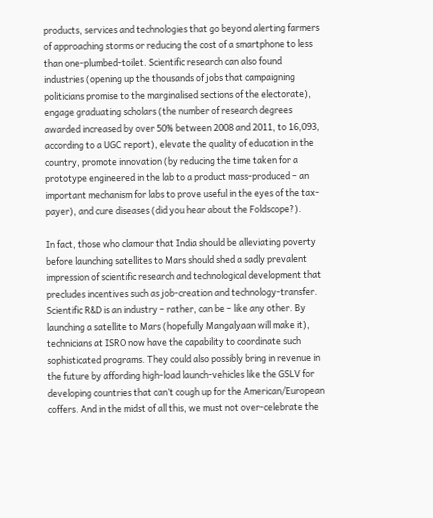products, services and technologies that go beyond alerting farmers of approaching storms or reducing the cost of a smartphone to less than one-plumbed-toilet. Scientific research can also found industries (opening up the thousands of jobs that campaigning politicians promise to the marginalised sections of the electorate), engage graduating scholars (the number of research degrees awarded increased by over 50% between 2008 and 2011, to 16,093, according to a UGC report), elevate the quality of education in the country, promote innovation (by reducing the time taken for a prototype engineered in the lab to a product mass-produced – an important mechanism for labs to prove useful in the eyes of the tax-payer), and cure diseases (did you hear about the Foldscope?).

In fact, those who clamour that India should be alleviating poverty before launching satellites to Mars should shed a sadly prevalent impression of scientific research and technological development that precludes incentives such as job-creation and technology-transfer. Scientific R&D is an industry – rather, can be – like any other. By launching a satellite to Mars (hopefully Mangalyaan will make it), technicians at ISRO now have the capability to coordinate such sophisticated programs. They could also possibly bring in revenue in the future by affording high-load launch-vehicles like the GSLV for developing countries that can’t cough up for the American/European coffers. And in the midst of all this, we must not over-celebrate the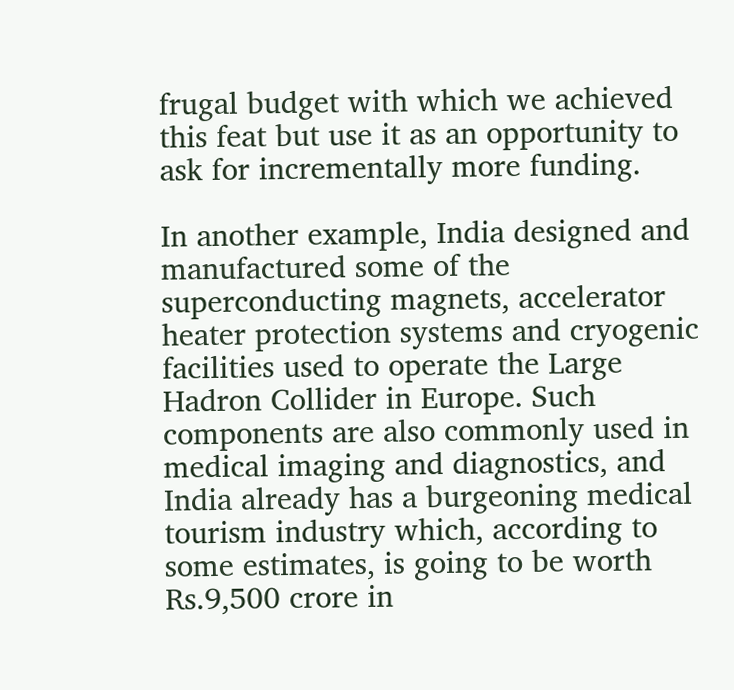frugal budget with which we achieved this feat but use it as an opportunity to ask for incrementally more funding.

In another example, India designed and manufactured some of the superconducting magnets, accelerator heater protection systems and cryogenic facilities used to operate the Large Hadron Collider in Europe. Such components are also commonly used in medical imaging and diagnostics, and India already has a burgeoning medical tourism industry which, according to some estimates, is going to be worth Rs.9,500 crore in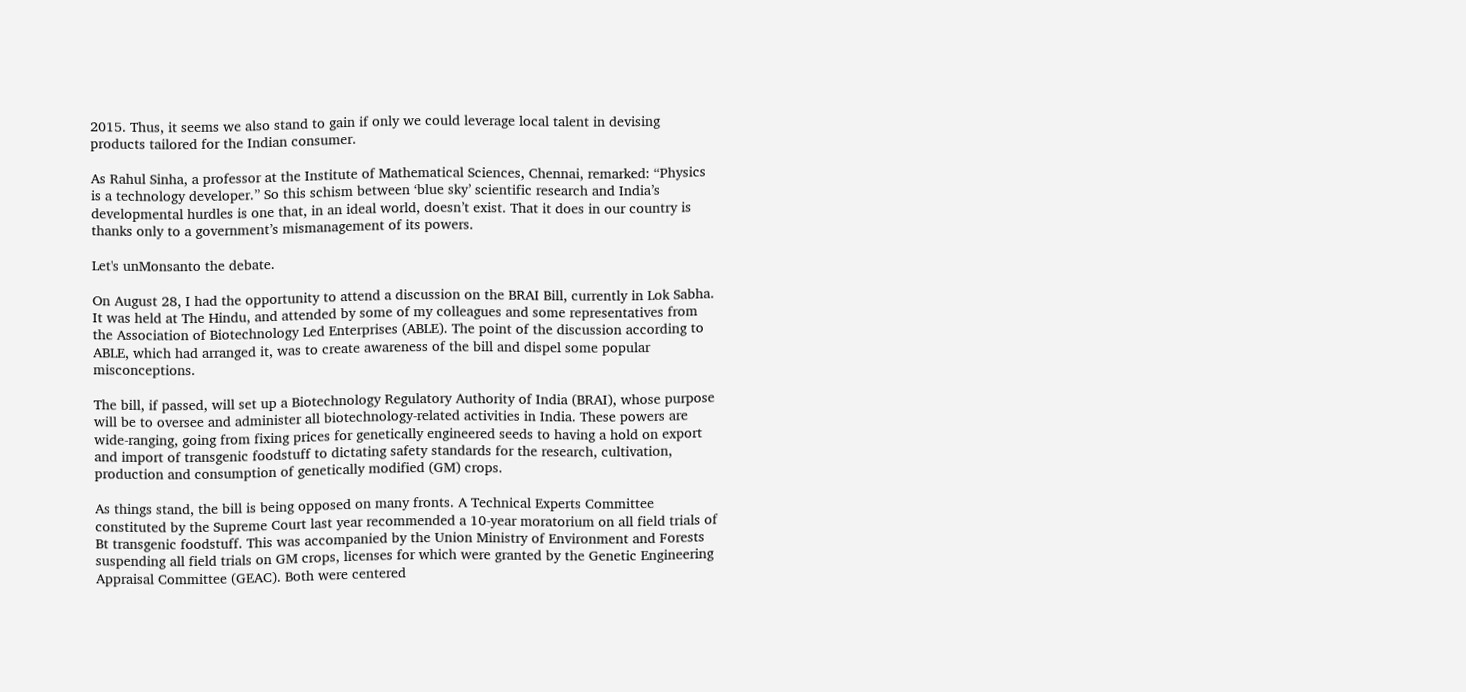2015. Thus, it seems we also stand to gain if only we could leverage local talent in devising products tailored for the Indian consumer.

As Rahul Sinha, a professor at the Institute of Mathematical Sciences, Chennai, remarked: “Physics is a technology developer.” So this schism between ‘blue sky’ scientific research and India’s developmental hurdles is one that, in an ideal world, doesn’t exist. That it does in our country is thanks only to a government’s mismanagement of its powers.

Let's unMonsanto the debate.

On August 28, I had the opportunity to attend a discussion on the BRAI Bill, currently in Lok Sabha. It was held at The Hindu, and attended by some of my colleagues and some representatives from the Association of Biotechnology Led Enterprises (ABLE). The point of the discussion according to ABLE, which had arranged it, was to create awareness of the bill and dispel some popular misconceptions.

The bill, if passed, will set up a Biotechnology Regulatory Authority of India (BRAI), whose purpose will be to oversee and administer all biotechnology-related activities in India. These powers are wide-ranging, going from fixing prices for genetically engineered seeds to having a hold on export and import of transgenic foodstuff to dictating safety standards for the research, cultivation, production and consumption of genetically modified (GM) crops.

As things stand, the bill is being opposed on many fronts. A Technical Experts Committee constituted by the Supreme Court last year recommended a 10-year moratorium on all field trials of Bt transgenic foodstuff. This was accompanied by the Union Ministry of Environment and Forests suspending all field trials on GM crops, licenses for which were granted by the Genetic Engineering Appraisal Committee (GEAC). Both were centered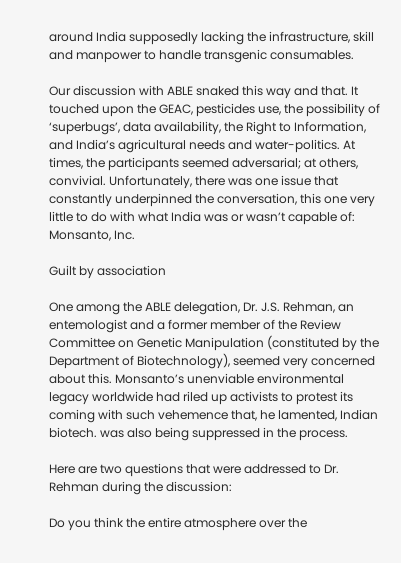around India supposedly lacking the infrastructure, skill and manpower to handle transgenic consumables.

Our discussion with ABLE snaked this way and that. It touched upon the GEAC, pesticides use, the possibility of ‘superbugs’, data availability, the Right to Information, and India’s agricultural needs and water-politics. At times, the participants seemed adversarial; at others, convivial. Unfortunately, there was one issue that constantly underpinned the conversation, this one very little to do with what India was or wasn’t capable of: Monsanto, Inc.

Guilt by association

One among the ABLE delegation, Dr. J.S. Rehman, an entemologist and a former member of the Review Committee on Genetic Manipulation (constituted by the Department of Biotechnology), seemed very concerned about this. Monsanto’s unenviable environmental legacy worldwide had riled up activists to protest its coming with such vehemence that, he lamented, Indian biotech. was also being suppressed in the process.

Here are two questions that were addressed to Dr. Rehman during the discussion:

Do you think the entire atmosphere over the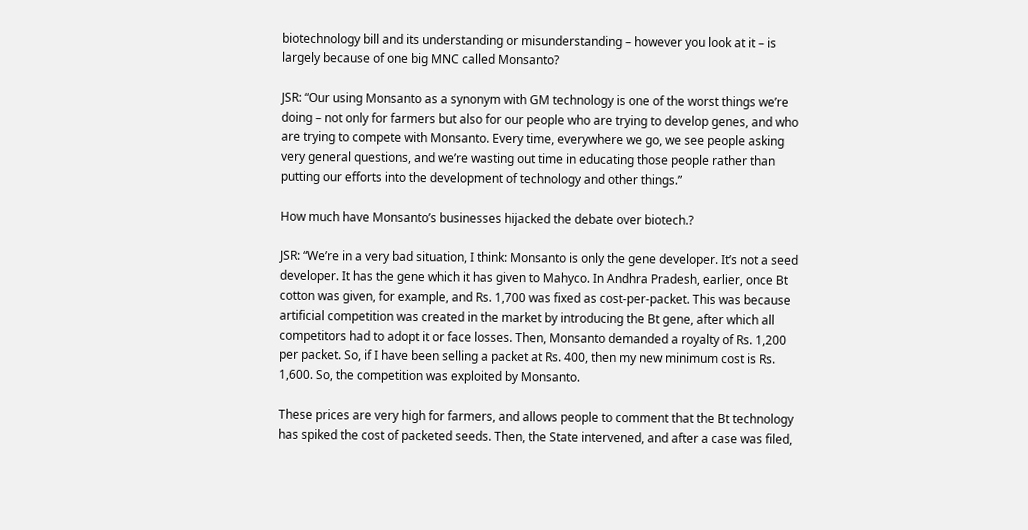biotechnology bill and its understanding or misunderstanding – however you look at it – is largely because of one big MNC called Monsanto?

JSR: “Our using Monsanto as a synonym with GM technology is one of the worst things we’re doing – not only for farmers but also for our people who are trying to develop genes, and who are trying to compete with Monsanto. Every time, everywhere we go, we see people asking very general questions, and we’re wasting out time in educating those people rather than putting our efforts into the development of technology and other things.”

How much have Monsanto’s businesses hijacked the debate over biotech.?

JSR: “We’re in a very bad situation, I think: Monsanto is only the gene developer. It’s not a seed developer. It has the gene which it has given to Mahyco. In Andhra Pradesh, earlier, once Bt cotton was given, for example, and Rs. 1,700 was fixed as cost-per-packet. This was because artificial competition was created in the market by introducing the Bt gene, after which all competitors had to adopt it or face losses. Then, Monsanto demanded a royalty of Rs. 1,200 per packet. So, if I have been selling a packet at Rs. 400, then my new minimum cost is Rs. 1,600. So, the competition was exploited by Monsanto.

These prices are very high for farmers, and allows people to comment that the Bt technology has spiked the cost of packeted seeds. Then, the State intervened, and after a case was filed,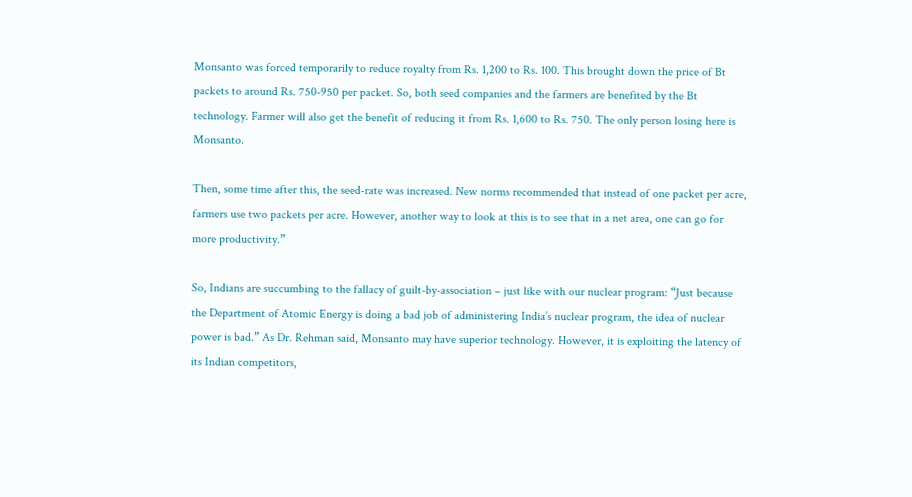Monsanto was forced temporarily to reduce royalty from Rs. 1,200 to Rs. 100. This brought down the price of Bt packets to around Rs. 750-950 per packet. So, both seed companies and the farmers are benefited by the Bt technology. Farmer will also get the benefit of reducing it from Rs. 1,600 to Rs. 750. The only person losing here is Monsanto.

Then, some time after this, the seed-rate was increased. New norms recommended that instead of one packet per acre, farmers use two packets per acre. However, another way to look at this is to see that in a net area, one can go for more productivity.”

So, Indians are succumbing to the fallacy of guilt-by-association – just like with our nuclear program: “Just because the Department of Atomic Energy is doing a bad job of administering India’s nuclear program, the idea of nuclear power is bad.” As Dr. Rehman said, Monsanto may have superior technology. However, it is exploiting the latency of its Indian competitors,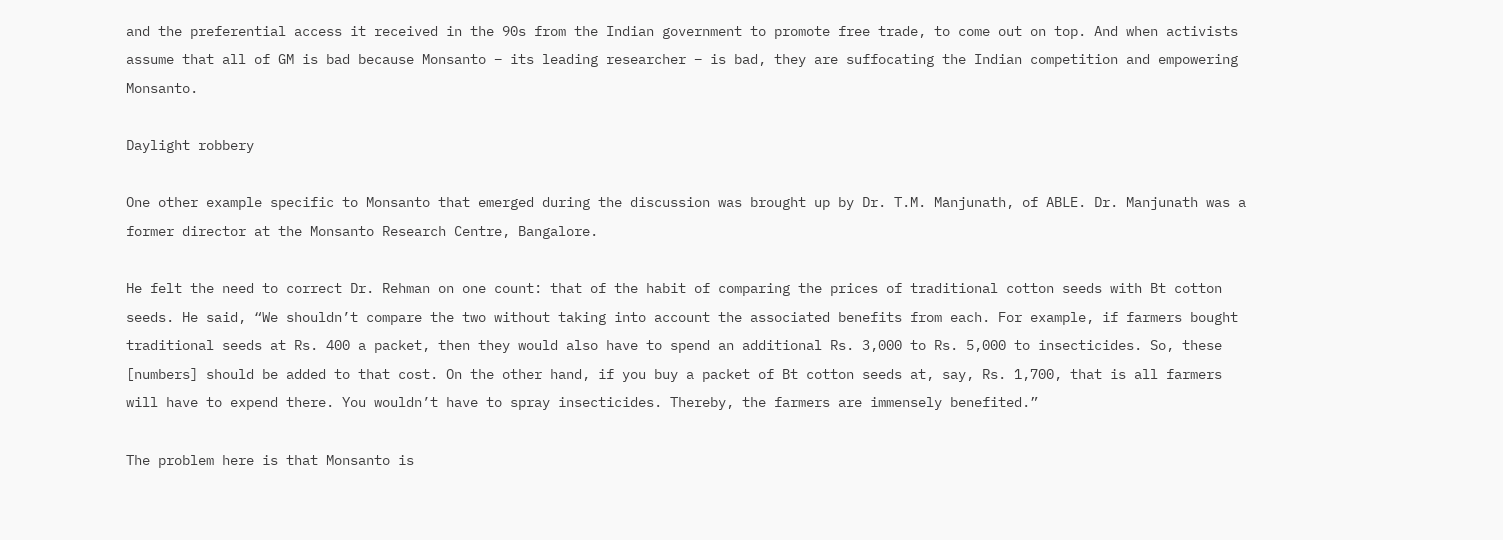and the preferential access it received in the 90s from the Indian government to promote free trade, to come out on top. And when activists assume that all of GM is bad because Monsanto – its leading researcher – is bad, they are suffocating the Indian competition and empowering Monsanto.

Daylight robbery

One other example specific to Monsanto that emerged during the discussion was brought up by Dr. T.M. Manjunath, of ABLE. Dr. Manjunath was a former director at the Monsanto Research Centre, Bangalore.

He felt the need to correct Dr. Rehman on one count: that of the habit of comparing the prices of traditional cotton seeds with Bt cotton seeds. He said, “We shouldn’t compare the two without taking into account the associated benefits from each. For example, if farmers bought traditional seeds at Rs. 400 a packet, then they would also have to spend an additional Rs. 3,000 to Rs. 5,000 to insecticides. So, these [numbers] should be added to that cost. On the other hand, if you buy a packet of Bt cotton seeds at, say, Rs. 1,700, that is all farmers will have to expend there. You wouldn’t have to spray insecticides. Thereby, the farmers are immensely benefited.”

The problem here is that Monsanto is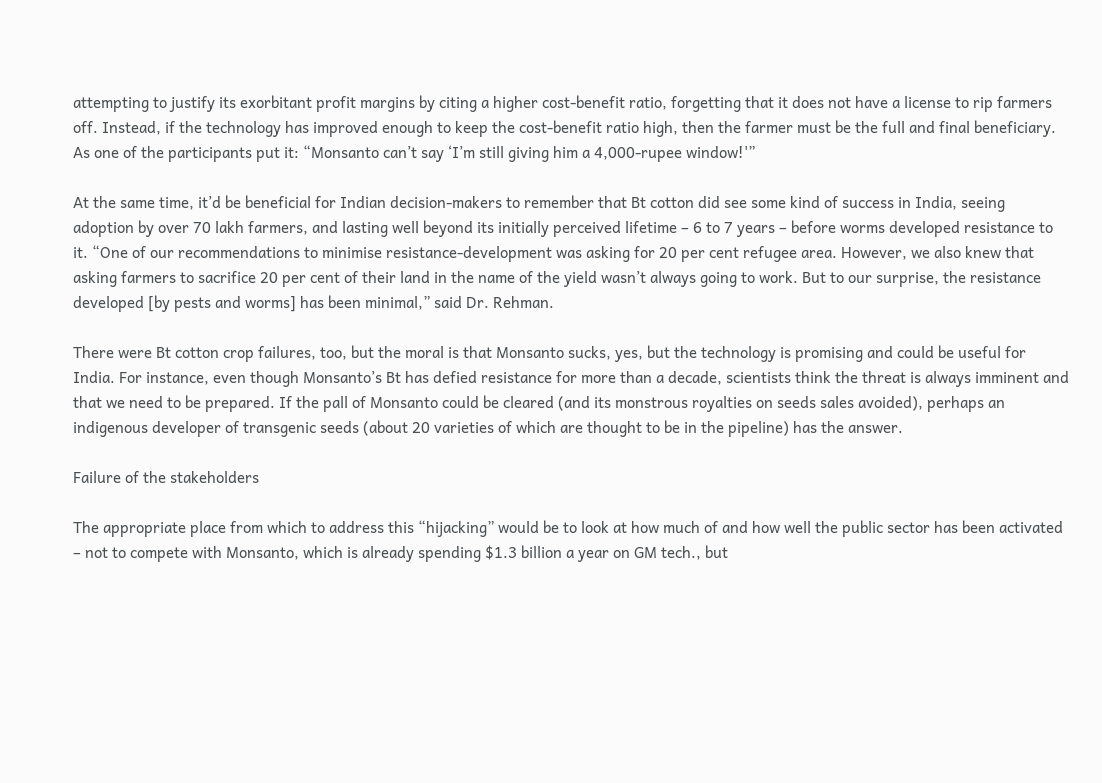attempting to justify its exorbitant profit margins by citing a higher cost-benefit ratio, forgetting that it does not have a license to rip farmers off. Instead, if the technology has improved enough to keep the cost-benefit ratio high, then the farmer must be the full and final beneficiary. As one of the participants put it: “Monsanto can’t say ‘I’m still giving him a 4,000-rupee window!'”

At the same time, it’d be beneficial for Indian decision-makers to remember that Bt cotton did see some kind of success in India, seeing adoption by over 70 lakh farmers, and lasting well beyond its initially perceived lifetime – 6 to 7 years – before worms developed resistance to it. “One of our recommendations to minimise resistance-development was asking for 20 per cent refugee area. However, we also knew that asking farmers to sacrifice 20 per cent of their land in the name of the yield wasn’t always going to work. But to our surprise, the resistance developed [by pests and worms] has been minimal,” said Dr. Rehman.

There were Bt cotton crop failures, too, but the moral is that Monsanto sucks, yes, but the technology is promising and could be useful for India. For instance, even though Monsanto’s Bt has defied resistance for more than a decade, scientists think the threat is always imminent and that we need to be prepared. If the pall of Monsanto could be cleared (and its monstrous royalties on seeds sales avoided), perhaps an indigenous developer of transgenic seeds (about 20 varieties of which are thought to be in the pipeline) has the answer.

Failure of the stakeholders

The appropriate place from which to address this “hijacking” would be to look at how much of and how well the public sector has been activated – not to compete with Monsanto, which is already spending $1.3 billion a year on GM tech., but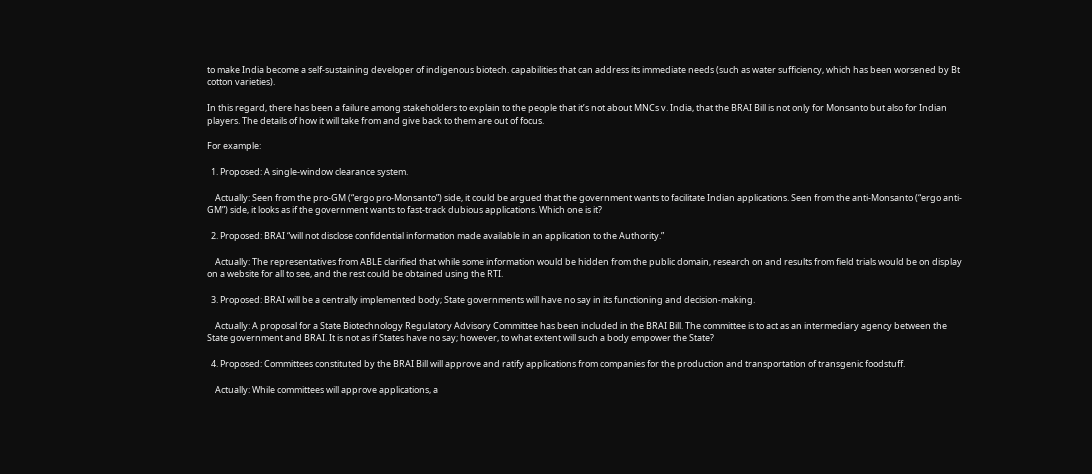to make India become a self-sustaining developer of indigenous biotech. capabilities that can address its immediate needs (such as water sufficiency, which has been worsened by Bt cotton varieties).

In this regard, there has been a failure among stakeholders to explain to the people that it’s not about MNCs v. India, that the BRAI Bill is not only for Monsanto but also for Indian players. The details of how it will take from and give back to them are out of focus.

For example:

  1. Proposed: A single-window clearance system.

    Actually: Seen from the pro-GM (“ergo pro-Monsanto”) side, it could be argued that the government wants to facilitate Indian applications. Seen from the anti-Monsanto (“ergo anti-GM”) side, it looks as if the government wants to fast-track dubious applications. Which one is it?

  2. Proposed: BRAI “will not disclose confidential information made available in an application to the Authority.”

    Actually: The representatives from ABLE clarified that while some information would be hidden from the public domain, research on and results from field trials would be on display on a website for all to see, and the rest could be obtained using the RTI.

  3. Proposed: BRAI will be a centrally implemented body; State governments will have no say in its functioning and decision-making.

    Actually: A proposal for a State Biotechnology Regulatory Advisory Committee has been included in the BRAI Bill. The committee is to act as an intermediary agency between the State government and BRAI. It is not as if States have no say; however, to what extent will such a body empower the State?

  4. Proposed: Committees constituted by the BRAI Bill will approve and ratify applications from companies for the production and transportation of transgenic foodstuff.

    Actually: While committees will approve applications, a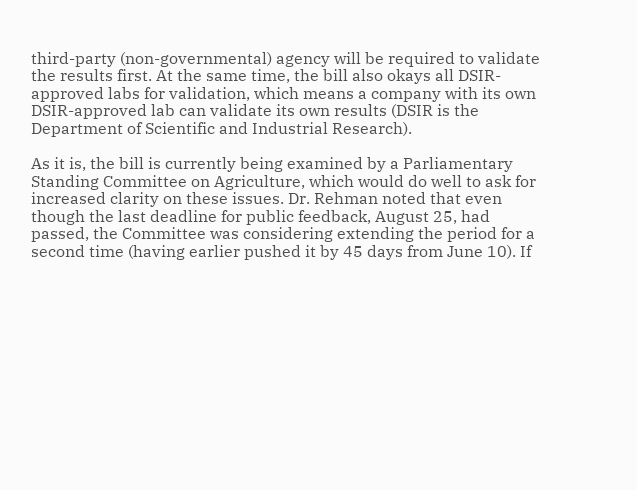third-party (non-governmental) agency will be required to validate the results first. At the same time, the bill also okays all DSIR-approved labs for validation, which means a company with its own DSIR-approved lab can validate its own results (DSIR is the Department of Scientific and Industrial Research).

As it is, the bill is currently being examined by a Parliamentary Standing Committee on Agriculture, which would do well to ask for increased clarity on these issues. Dr. Rehman noted that even though the last deadline for public feedback, August 25, had passed, the Committee was considering extending the period for a second time (having earlier pushed it by 45 days from June 10). If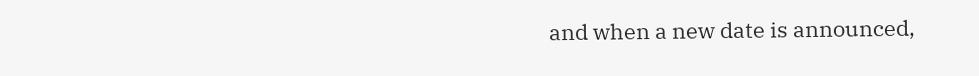and when a new date is announced,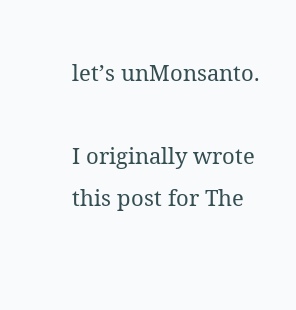let’s unMonsanto.

I originally wrote this post for The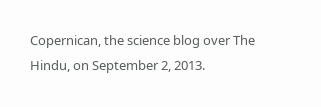Copernican, the science blog over The Hindu, on September 2, 2013.